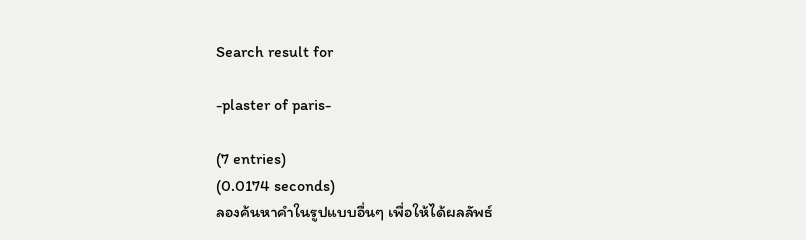Search result for

-plaster of paris-

(7 entries)
(0.0174 seconds)
ลองค้นหาคำในรูปแบบอื่นๆ เพื่อให้ได้ผลลัพธ์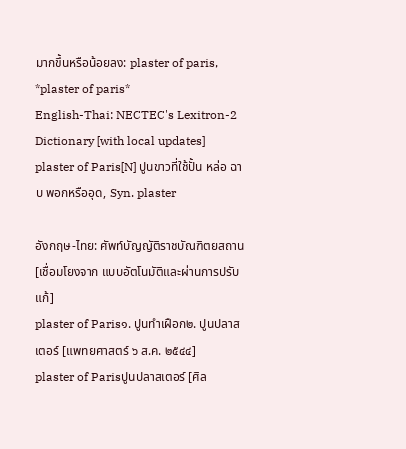มากขึ้นหรือน้อยลง: plaster of paris, *plaster of paris*
English-Thai: NECTEC's Lexitron-2 Dictionary [with local updates]
plaster of Paris[N] ปูนขาวที่ใช้ปั้น หล่อ ฉาบ พอกหรืออุด, Syn. plaster

อังกฤษ-ไทย: ศัพท์บัญญัติราชบัณฑิตยสถาน [เชื่อมโยงจาก แบบอัตโนมัติและผ่านการปรับแก้]
plaster of Paris๑. ปูนทำเฝือก๒. ปูนปลาสเตอร์ [แพทยศาสตร์ ๖ ส.ค. ๒๕๔๔]
plaster of Parisปูนปลาสเตอร์ [ศิล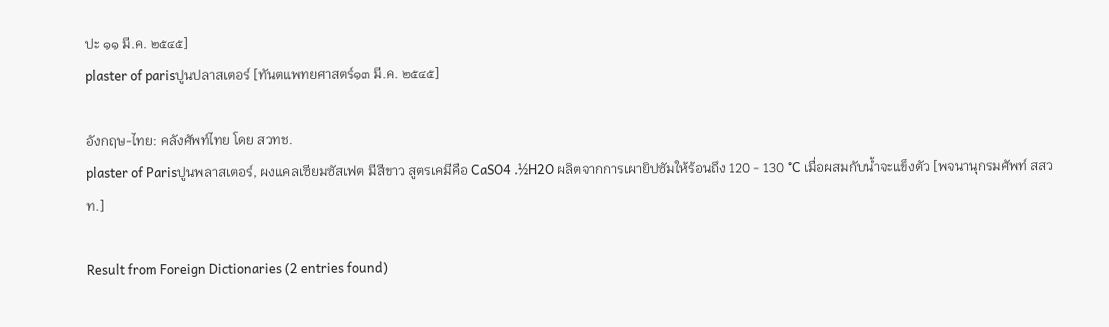ปะ ๑๑ มี.ค. ๒๕๔๕]
plaster of parisปูนปลาสเตอร์ [ทันตแพทยศาสตร์๑๓ มี.ค. ๒๕๔๕]

อังกฤษ-ไทย: คลังศัพท์ไทย โดย สวทช.
plaster of Parisปูนพลาสเตอร์, ผงแคลเซียมซัสเฟต มีสีขาว สูตรเคมีคือ CaSO4 .½H2O ผลิตจากการเผายิปซัมให้ร้อนถึง 120 - 130 °C เมื่อผสมกับน้ำจะแข็งตัว [พจนานุกรมศัพท์ สสวท.]

Result from Foreign Dictionaries (2 entries found)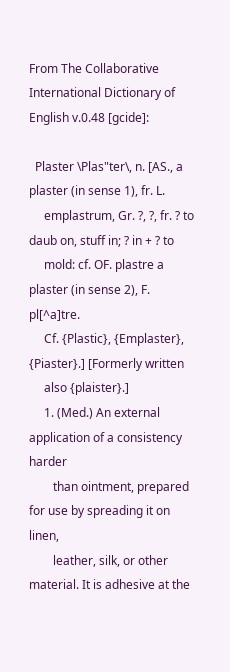From The Collaborative International Dictionary of English v.0.48 [gcide]:

  Plaster \Plas"ter\, n. [AS., a plaster (in sense 1), fr. L.
     emplastrum, Gr. ?, ?, fr. ? to daub on, stuff in; ? in + ? to
     mold: cf. OF. plastre a plaster (in sense 2), F. pl[^a]tre.
     Cf. {Plastic}, {Emplaster}, {Piaster}.] [Formerly written
     also {plaister}.]
     1. (Med.) An external application of a consistency harder
        than ointment, prepared for use by spreading it on linen,
        leather, silk, or other material. It is adhesive at the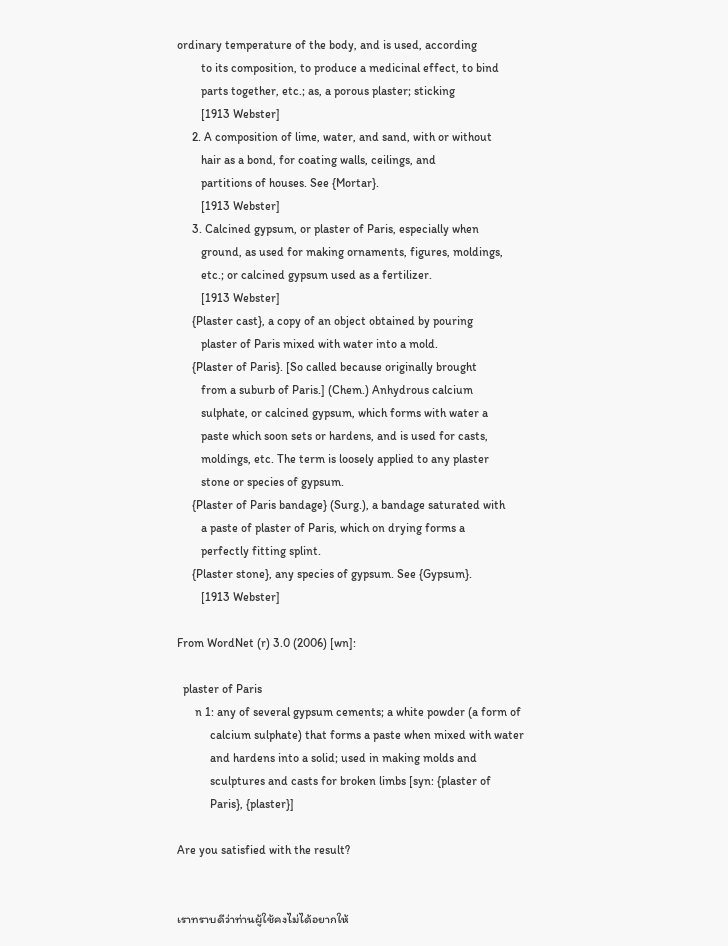ordinary temperature of the body, and is used, according
        to its composition, to produce a medicinal effect, to bind
        parts together, etc.; as, a porous plaster; sticking
        [1913 Webster]
     2. A composition of lime, water, and sand, with or without
        hair as a bond, for coating walls, ceilings, and
        partitions of houses. See {Mortar}.
        [1913 Webster]
     3. Calcined gypsum, or plaster of Paris, especially when
        ground, as used for making ornaments, figures, moldings,
        etc.; or calcined gypsum used as a fertilizer.
        [1913 Webster]
     {Plaster cast}, a copy of an object obtained by pouring
        plaster of Paris mixed with water into a mold.
     {Plaster of Paris}. [So called because originally brought
        from a suburb of Paris.] (Chem.) Anhydrous calcium
        sulphate, or calcined gypsum, which forms with water a
        paste which soon sets or hardens, and is used for casts,
        moldings, etc. The term is loosely applied to any plaster
        stone or species of gypsum.
     {Plaster of Paris bandage} (Surg.), a bandage saturated with
        a paste of plaster of Paris, which on drying forms a
        perfectly fitting splint.
     {Plaster stone}, any species of gypsum. See {Gypsum}.
        [1913 Webster]

From WordNet (r) 3.0 (2006) [wn]:

  plaster of Paris
      n 1: any of several gypsum cements; a white powder (a form of
           calcium sulphate) that forms a paste when mixed with water
           and hardens into a solid; used in making molds and
           sculptures and casts for broken limbs [syn: {plaster of
           Paris}, {plaster}]

Are you satisfied with the result?


เราทราบดีว่าท่านผู้ใช้คงไม่ได้อยากให้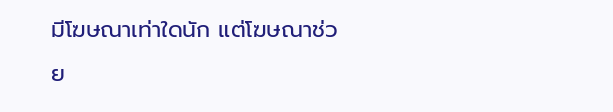มีโฆษณาเท่าใดนัก แต่โฆษณาช่วย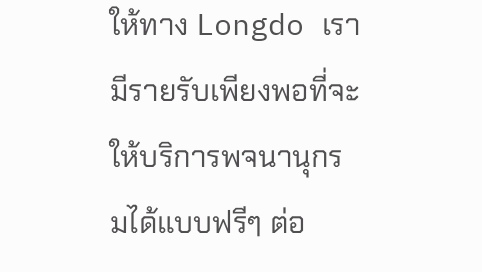ให้ทาง Longdo เรามีรายรับเพียงพอที่จะให้บริการพจนานุกรมได้แบบฟรีๆ ต่อ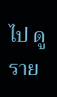ไป ดูราย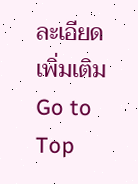ละเอียดเพิ่มเติม
Go to Top